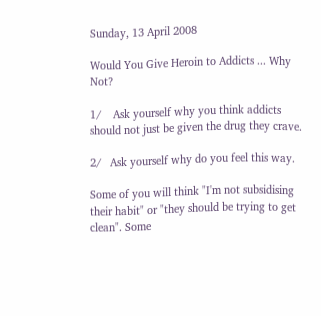Sunday, 13 April 2008

Would You Give Heroin to Addicts ... Why Not?

1/    Ask yourself why you think addicts should not just be given the drug they crave.

2/   Ask yourself why do you feel this way.

Some of you will think "I'm not subsidising their habit" or "they should be trying to get clean". Some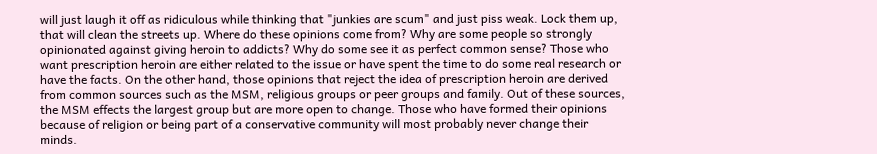will just laugh it off as ridiculous while thinking that "junkies are scum" and just piss weak. Lock them up, that will clean the streets up. Where do these opinions come from? Why are some people so strongly opinionated against giving heroin to addicts? Why do some see it as perfect common sense? Those who want prescription heroin are either related to the issue or have spent the time to do some real research or have the facts. On the other hand, those opinions that reject the idea of prescription heroin are derived from common sources such as the MSM, religious groups or peer groups and family. Out of these sources, the MSM effects the largest group but are more open to change. Those who have formed their opinions because of religion or being part of a conservative community will most probably never change their minds.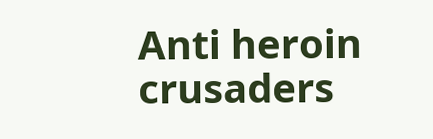Anti heroin crusaders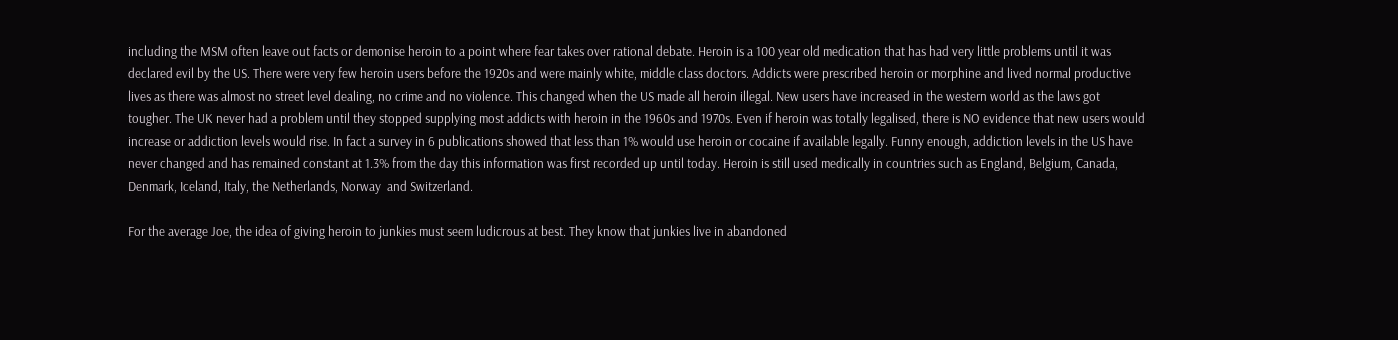including the MSM often leave out facts or demonise heroin to a point where fear takes over rational debate. Heroin is a 100 year old medication that has had very little problems until it was declared evil by the US. There were very few heroin users before the 1920s and were mainly white, middle class doctors. Addicts were prescribed heroin or morphine and lived normal productive lives as there was almost no street level dealing, no crime and no violence. This changed when the US made all heroin illegal. New users have increased in the western world as the laws got tougher. The UK never had a problem until they stopped supplying most addicts with heroin in the 1960s and 1970s. Even if heroin was totally legalised, there is NO evidence that new users would increase or addiction levels would rise. In fact a survey in 6 publications showed that less than 1% would use heroin or cocaine if available legally. Funny enough, addiction levels in the US have never changed and has remained constant at 1.3% from the day this information was first recorded up until today. Heroin is still used medically in countries such as England, Belgium, Canada, Denmark, Iceland, Italy, the Netherlands, Norway  and Switzerland.

For the average Joe, the idea of giving heroin to junkies must seem ludicrous at best. They know that junkies live in abandoned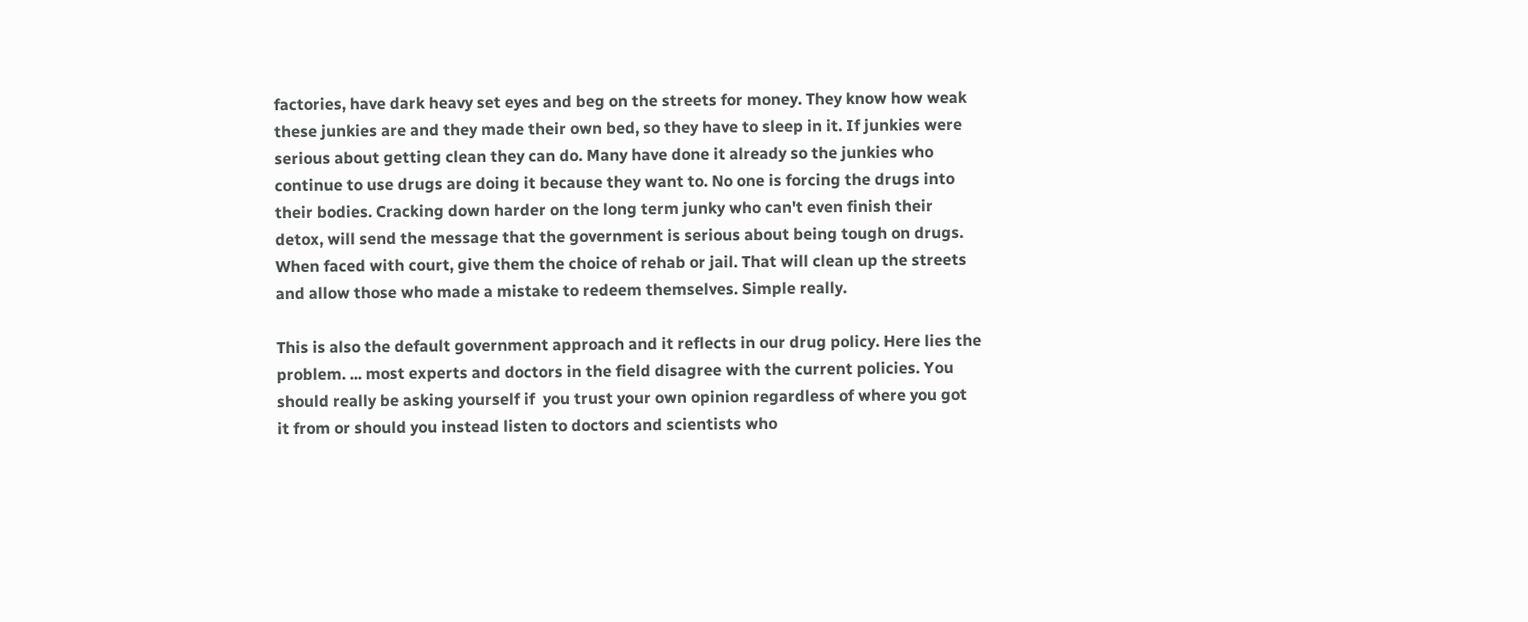factories, have dark heavy set eyes and beg on the streets for money. They know how weak these junkies are and they made their own bed, so they have to sleep in it. If junkies were serious about getting clean they can do. Many have done it already so the junkies who continue to use drugs are doing it because they want to. No one is forcing the drugs into their bodies. Cracking down harder on the long term junky who can't even finish their detox, will send the message that the government is serious about being tough on drugs. When faced with court, give them the choice of rehab or jail. That will clean up the streets and allow those who made a mistake to redeem themselves. Simple really.

This is also the default government approach and it reflects in our drug policy. Here lies the problem. ... most experts and doctors in the field disagree with the current policies. You should really be asking yourself if  you trust your own opinion regardless of where you got it from or should you instead listen to doctors and scientists who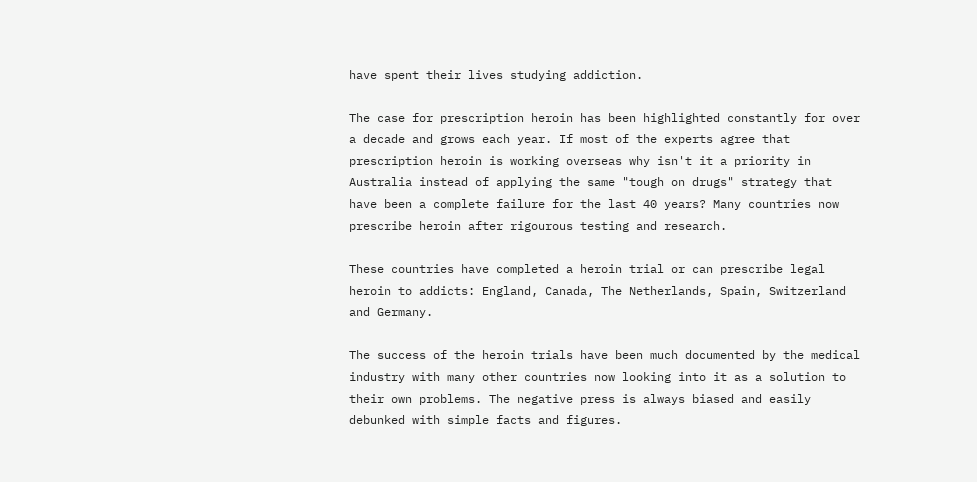have spent their lives studying addiction.

The case for prescription heroin has been highlighted constantly for over a decade and grows each year. If most of the experts agree that prescription heroin is working overseas why isn't it a priority in Australia instead of applying the same "tough on drugs" strategy that have been a complete failure for the last 40 years? Many countries now prescribe heroin after rigourous testing and research.

These countries have completed a heroin trial or can prescribe legal heroin to addicts: England, Canada, The Netherlands, Spain, Switzerland and Germany.

The success of the heroin trials have been much documented by the medical industry with many other countries now looking into it as a solution to their own problems. The negative press is always biased and easily debunked with simple facts and figures.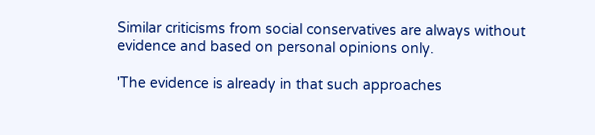Similar criticisms from social conservatives are always without evidence and based on personal opinions only.

'The evidence is already in that such approaches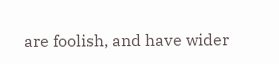are foolish, and have wider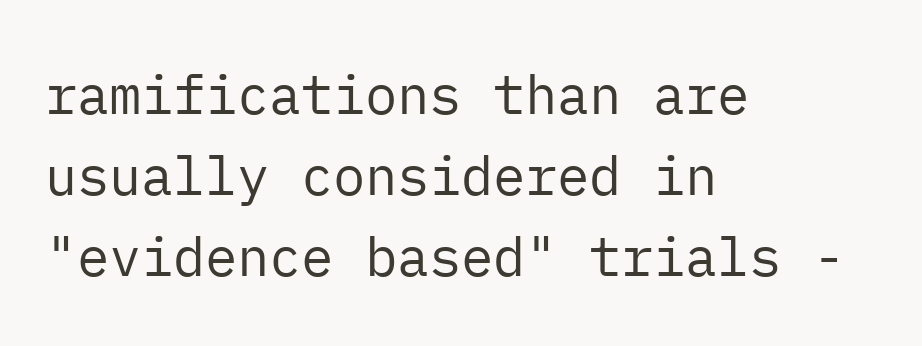ramifications than are usually considered in "evidence based" trials -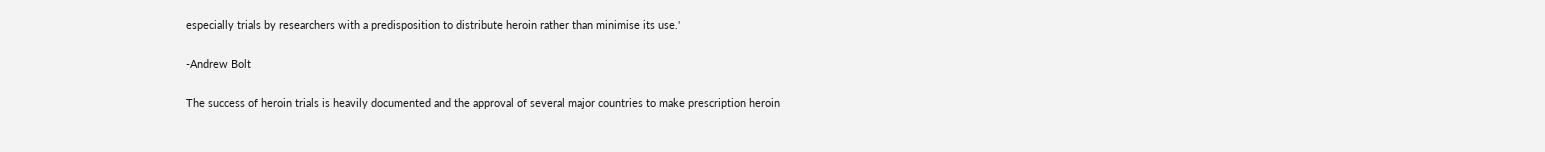especially trials by researchers with a predisposition to distribute heroin rather than minimise its use.'

-Andrew Bolt

The success of heroin trials is heavily documented and the approval of several major countries to make prescription heroin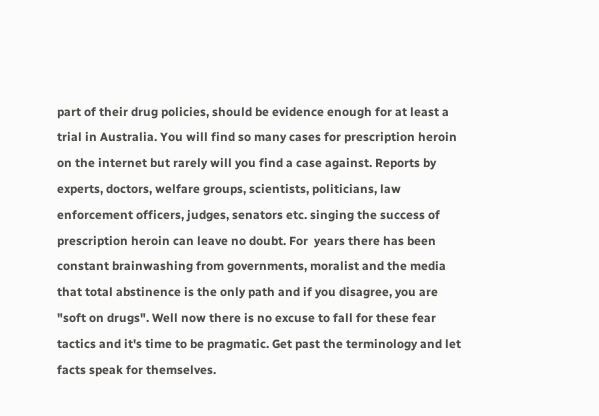part of their drug policies, should be evidence enough for at least a trial in Australia. You will find so many cases for prescription heroin on the internet but rarely will you find a case against. Reports by experts, doctors, welfare groups, scientists, politicians, law enforcement officers, judges, senators etc. singing the success of prescription heroin can leave no doubt. For  years there has been constant brainwashing from governments, moralist and the media that total abstinence is the only path and if you disagree, you are "soft on drugs". Well now there is no excuse to fall for these fear tactics and it's time to be pragmatic. Get past the terminology and let facts speak for themselves.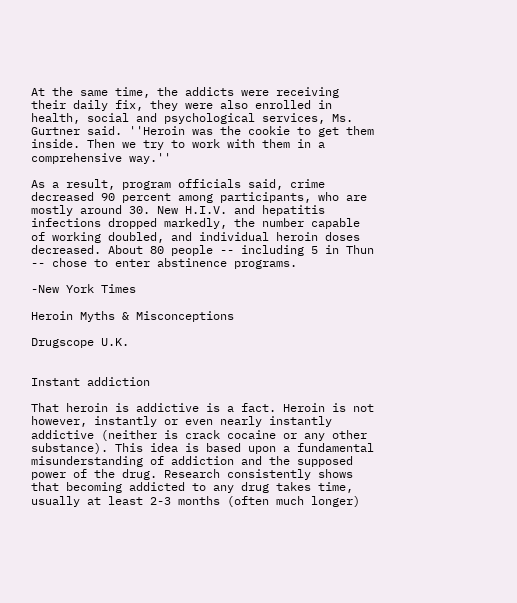At the same time, the addicts were receiving their daily fix, they were also enrolled in health, social and psychological services, Ms. Gurtner said. ''Heroin was the cookie to get them inside. Then we try to work with them in a comprehensive way.''

As a result, program officials said, crime decreased 90 percent among participants, who are mostly around 30. New H.I.V. and hepatitis infections dropped markedly, the number capable of working doubled, and individual heroin doses decreased. About 80 people -- including 5 in Thun -- chose to enter abstinence programs.

-New York Times

Heroin Myths & Misconceptions

Drugscope U.K.


Instant addiction

That heroin is addictive is a fact. Heroin is not however, instantly or even nearly instantly addictive (neither is crack cocaine or any other substance). This idea is based upon a fundamental misunderstanding of addiction and the supposed power of the drug. Research consistently shows that becoming addicted to any drug takes time, usually at least 2-3 months (often much longer)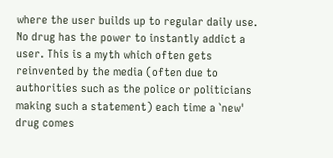where the user builds up to regular daily use. No drug has the power to instantly addict a user. This is a myth which often gets reinvented by the media (often due to authorities such as the police or politicians making such a statement) each time a `new' drug comes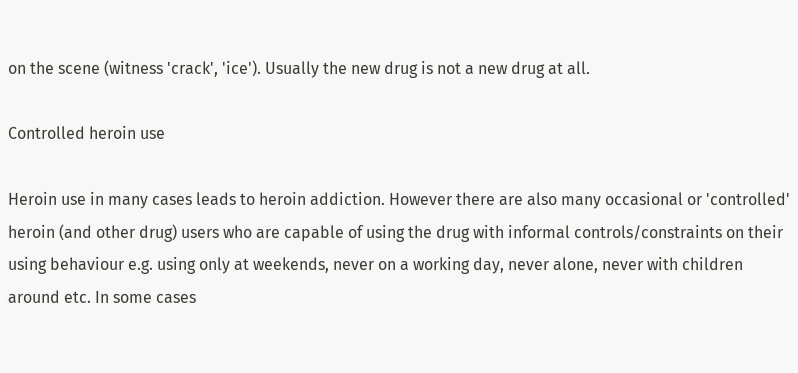on the scene (witness 'crack', 'ice'). Usually the new drug is not a new drug at all.

Controlled heroin use

Heroin use in many cases leads to heroin addiction. However there are also many occasional or 'controlled' heroin (and other drug) users who are capable of using the drug with informal controls/constraints on their using behaviour e.g. using only at weekends, never on a working day, never alone, never with children around etc. In some cases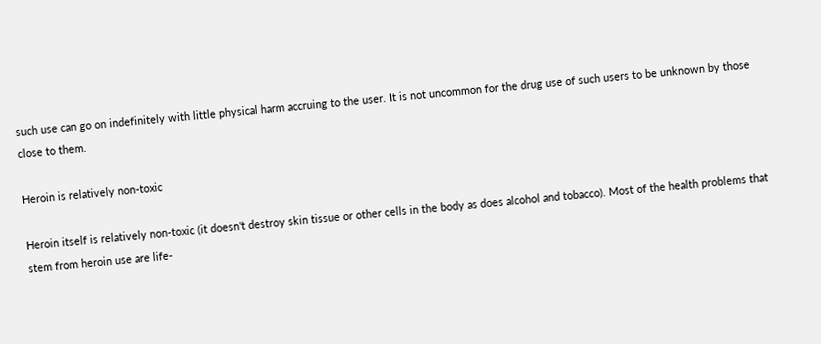such use can go on indefinitely with little physical harm accruing to the user. It is not uncommon for the drug use of such users to be unknown by those close to them.

Heroin is relatively non-toxic

Heroin itself is relatively non-toxic (it doesn't destroy skin tissue or other cells in the body as does alcohol and tobacco). Most of the health problems that stem from heroin use are life-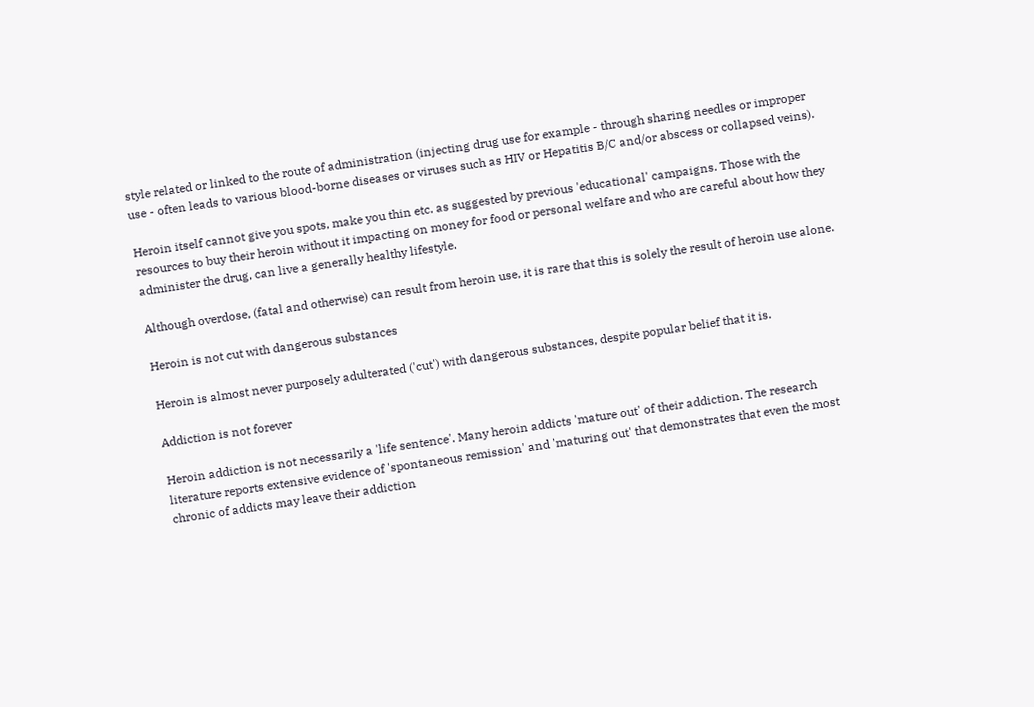style related or linked to the route of administration (injecting drug use for example - through sharing needles or improper use - often leads to various blood-borne diseases or viruses such as HIV or Hepatitis B/C and/or abscess or collapsed veins).

Heroin itself cannot give you spots, make you thin etc. as suggested by previous 'educational' campaigns. Those with the resources to buy their heroin without it impacting on money for food or personal welfare and who are careful about how they administer the drug, can live a generally healthy lifestyle.

Although overdose, (fatal and otherwise) can result from heroin use, it is rare that this is solely the result of heroin use alone.

Heroin is not cut with dangerous substances

Heroin is almost never purposely adulterated ('cut') with dangerous substances, despite popular belief that it is.

Addiction is not forever

Heroin addiction is not necessarily a 'life sentence'. Many heroin addicts 'mature out' of their addiction. The research literature reports extensive evidence of 'spontaneous remission' and 'maturing out' that demonstrates that even the most chronic of addicts may leave their addiction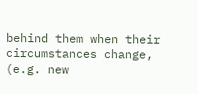behind them when their circumstances change, (e.g. new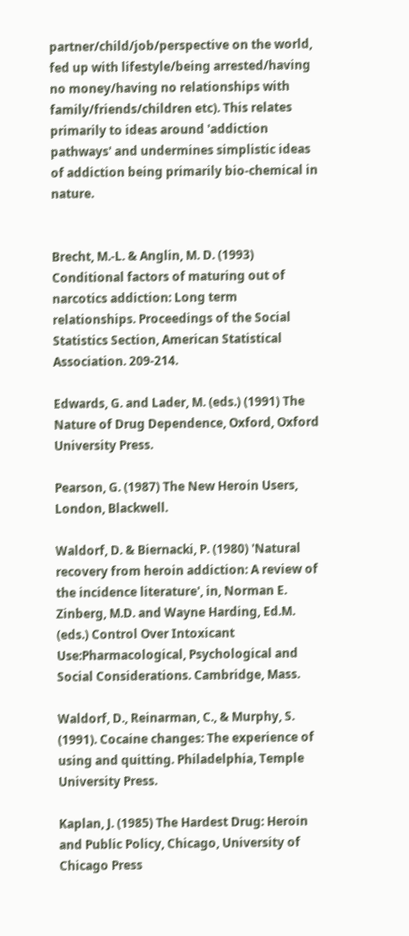partner/child/job/perspective on the world, fed up with lifestyle/being arrested/having no money/having no relationships with family/friends/children etc). This relates primarily to ideas around 'addiction pathways' and undermines simplistic ideas of addiction being primarily bio-chemical in nature.


Brecht, M.-L. & Anglin, M. D. (1993) Conditional factors of maturing out of narcotics addiction: Long term relationships. Proceedings of the Social Statistics Section, American Statistical Association. 209-214.

Edwards, G. and Lader, M. (eds.) (1991) The Nature of Drug Dependence, Oxford, Oxford University Press.

Pearson, G. (1987) The New Heroin Users, London, Blackwell.

Waldorf, D. & Biernacki, P. (1980) 'Natural recovery from heroin addiction: A review of the incidence literature', in, Norman E. Zinberg, M.D. and Wayne Harding, Ed.M. (eds.) Control Over Intoxicant Use:Pharmacological, Psychological and Social Considerations. Cambridge, Mass.

Waldorf, D., Reinarman, C., & Murphy, S. (1991). Cocaine changes: The experience of using and quitting. Philadelphia, Temple University Press.

Kaplan, J. (1985) The Hardest Drug: Heroin and Public Policy, Chicago, University of Chicago Press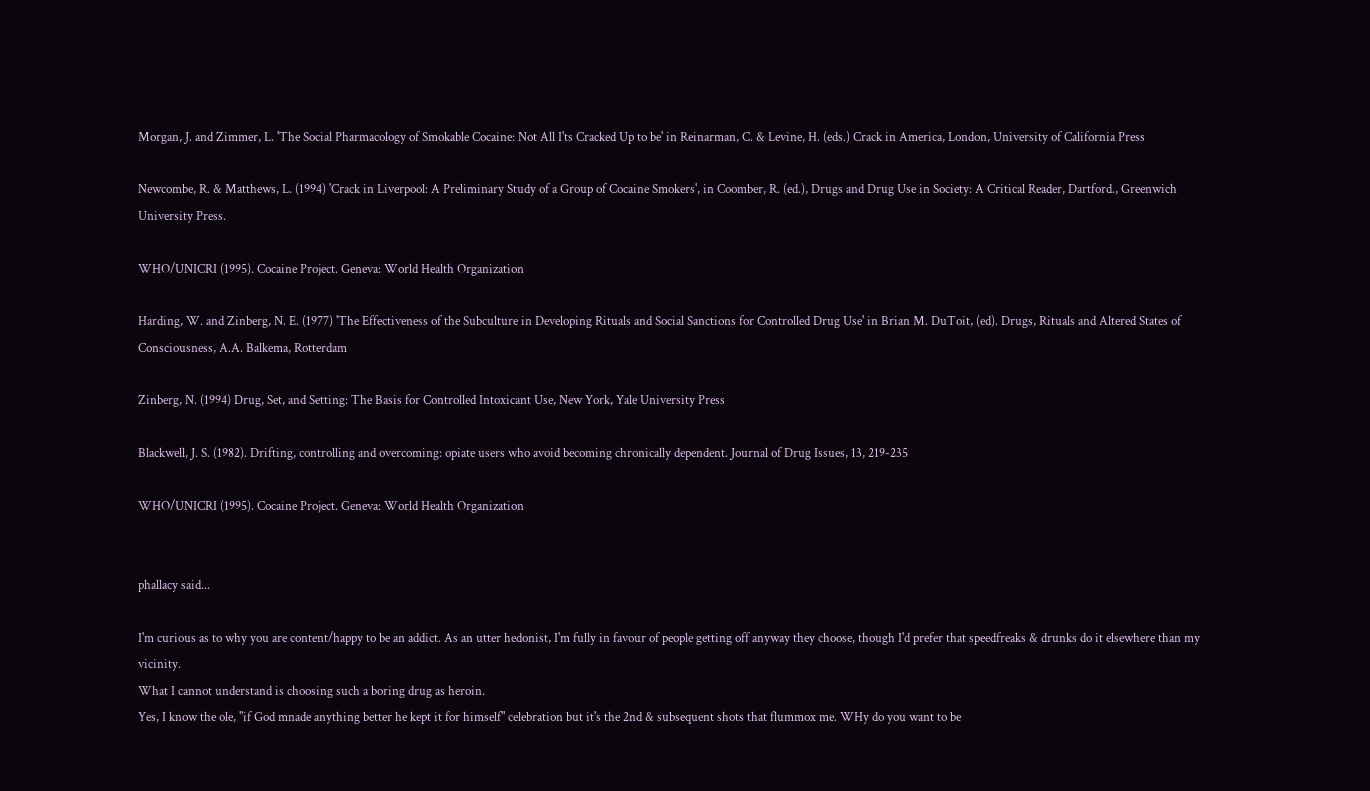Morgan, J. and Zimmer, L. 'The Social Pharmacology of Smokable Cocaine: Not All I'ts Cracked Up to be' in Reinarman, C. & Levine, H. (eds.) Crack in America, London, University of California Press

Newcombe, R. & Matthews, L. (1994) 'Crack in Liverpool: A Preliminary Study of a Group of Cocaine Smokers', in Coomber, R. (ed.), Drugs and Drug Use in Society: A Critical Reader, Dartford., Greenwich University Press.

WHO/UNICRI (1995). Cocaine Project. Geneva: World Health Organization

Harding, W. and Zinberg, N. E. (1977) 'The Effectiveness of the Subculture in Developing Rituals and Social Sanctions for Controlled Drug Use' in Brian M. DuToit, (ed). Drugs, Rituals and Altered States of Consciousness, A.A. Balkema, Rotterdam

Zinberg, N. (1994) Drug, Set, and Setting: The Basis for Controlled Intoxicant Use, New York, Yale University Press

Blackwell, J. S. (1982). Drifting, controlling and overcoming: opiate users who avoid becoming chronically dependent. Journal of Drug Issues, 13, 219-235

WHO/UNICRI (1995). Cocaine Project. Geneva: World Health Organization


phallacy said...

I'm curious as to why you are content/happy to be an addict. As an utter hedonist, I'm fully in favour of people getting off anyway they choose, though I'd prefer that speedfreaks & drunks do it elsewhere than my vicinity.
What I cannot understand is choosing such a boring drug as heroin.
Yes, I know the ole, "if God mnade anything better he kept it for himself" celebration but it's the 2nd & subsequent shots that flummox me. WHy do you want to be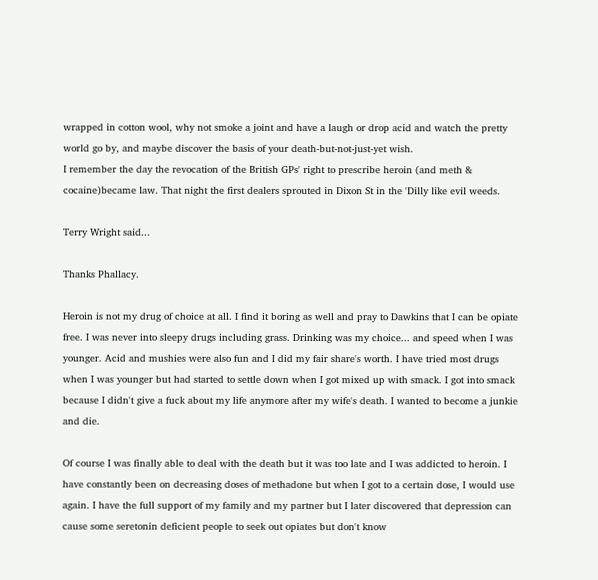wrapped in cotton wool, why not smoke a joint and have a laugh or drop acid and watch the pretty world go by, and maybe discover the basis of your death-but-not-just-yet wish.
I remember the day the revocation of the British GPs' right to prescribe heroin (and meth & cocaine)became law. That night the first dealers sprouted in Dixon St in the 'Dilly like evil weeds.

Terry Wright said...

Thanks Phallacy.

Heroin is not my drug of choice at all. I find it boring as well and pray to Dawkins that I can be opiate free. I was never into sleepy drugs including grass. Drinking was my choice... and speed when I was younger. Acid and mushies were also fun and I did my fair share's worth. I have tried most drugs when I was younger but had started to settle down when I got mixed up with smack. I got into smack because I didn't give a fuck about my life anymore after my wife's death. I wanted to become a junkie and die.

Of course I was finally able to deal with the death but it was too late and I was addicted to heroin. I have constantly been on decreasing doses of methadone but when I got to a certain dose, I would use again. I have the full support of my family and my partner but I later discovered that depression can cause some seretonin deficient people to seek out opiates but don't know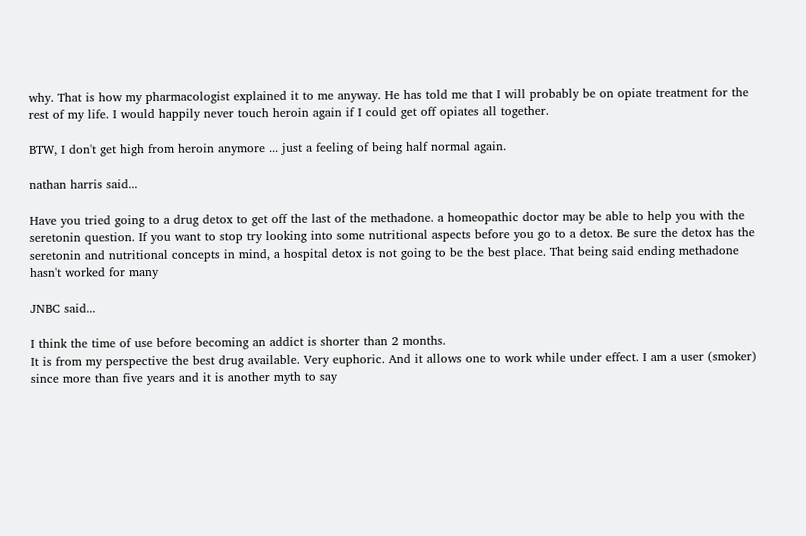why. That is how my pharmacologist explained it to me anyway. He has told me that I will probably be on opiate treatment for the rest of my life. I would happily never touch heroin again if I could get off opiates all together.

BTW, I don't get high from heroin anymore ... just a feeling of being half normal again.

nathan harris said...

Have you tried going to a drug detox to get off the last of the methadone. a homeopathic doctor may be able to help you with the seretonin question. If you want to stop try looking into some nutritional aspects before you go to a detox. Be sure the detox has the seretonin and nutritional concepts in mind, a hospital detox is not going to be the best place. That being said ending methadone hasn't worked for many

JNBC said...

I think the time of use before becoming an addict is shorter than 2 months.
It is from my perspective the best drug available. Very euphoric. And it allows one to work while under effect. I am a user (smoker) since more than five years and it is another myth to say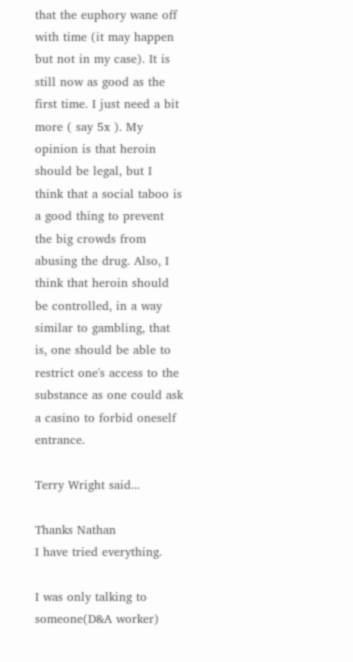that the euphory wane off with time (it may happen but not in my case). It is still now as good as the first time. I just need a bit more ( say 5x ). My opinion is that heroin should be legal, but I think that a social taboo is a good thing to prevent the big crowds from abusing the drug. Also, I think that heroin should be controlled, in a way similar to gambling, that is, one should be able to restrict one's access to the substance as one could ask a casino to forbid oneself entrance.

Terry Wright said...

Thanks Nathan
I have tried everything.

I was only talking to someone(D&A worker)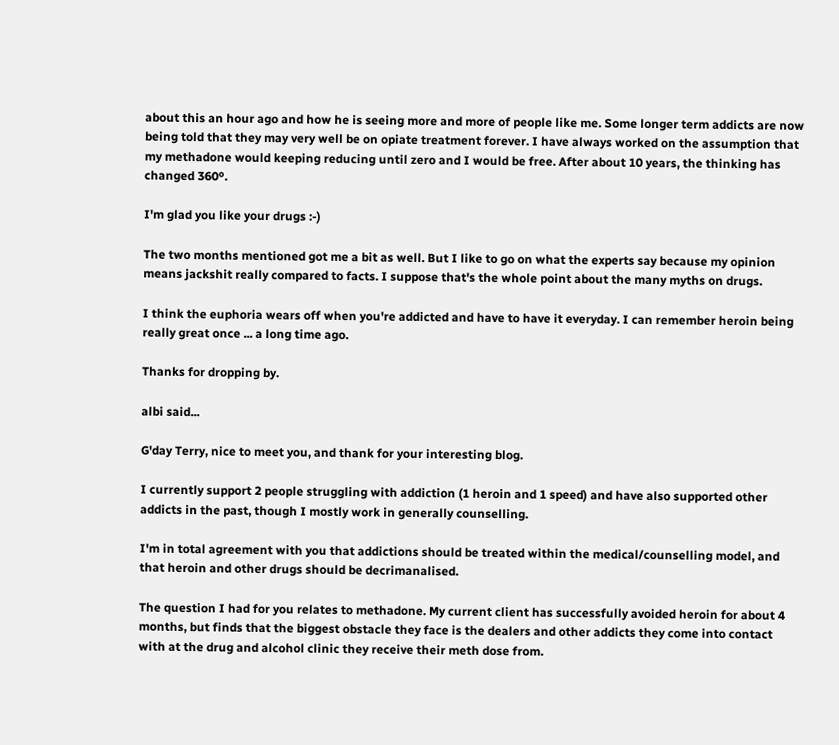about this an hour ago and how he is seeing more and more of people like me. Some longer term addicts are now being told that they may very well be on opiate treatment forever. I have always worked on the assumption that my methadone would keeping reducing until zero and I would be free. After about 10 years, the thinking has changed 360º.

I'm glad you like your drugs :-)

The two months mentioned got me a bit as well. But I like to go on what the experts say because my opinion means jackshit really compared to facts. I suppose that's the whole point about the many myths on drugs.

I think the euphoria wears off when you're addicted and have to have it everyday. I can remember heroin being really great once ... a long time ago.

Thanks for dropping by.

albi said...

G'day Terry, nice to meet you, and thank for your interesting blog.

I currently support 2 people struggling with addiction (1 heroin and 1 speed) and have also supported other addicts in the past, though I mostly work in generally counselling.

I'm in total agreement with you that addictions should be treated within the medical/counselling model, and that heroin and other drugs should be decrimanalised.

The question I had for you relates to methadone. My current client has successfully avoided heroin for about 4 months, but finds that the biggest obstacle they face is the dealers and other addicts they come into contact with at the drug and alcohol clinic they receive their meth dose from.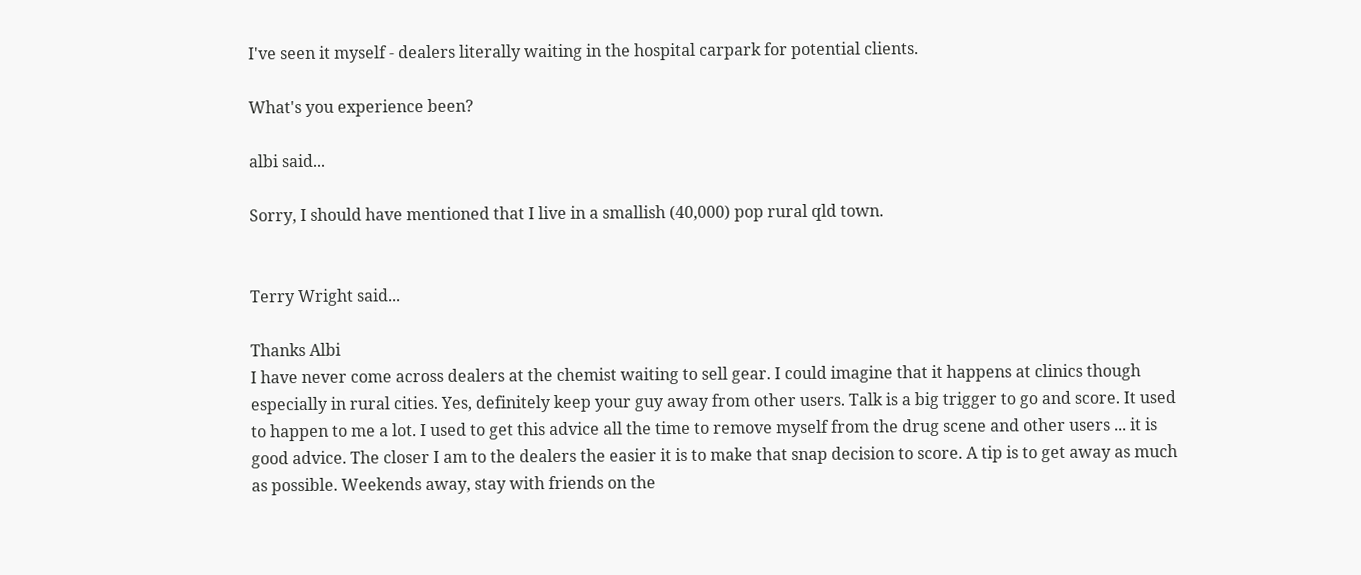I've seen it myself - dealers literally waiting in the hospital carpark for potential clients.

What's you experience been?

albi said...

Sorry, I should have mentioned that I live in a smallish (40,000) pop rural qld town.


Terry Wright said...

Thanks Albi
I have never come across dealers at the chemist waiting to sell gear. I could imagine that it happens at clinics though especially in rural cities. Yes, definitely keep your guy away from other users. Talk is a big trigger to go and score. It used to happen to me a lot. I used to get this advice all the time to remove myself from the drug scene and other users ... it is good advice. The closer I am to the dealers the easier it is to make that snap decision to score. A tip is to get away as much as possible. Weekends away, stay with friends on the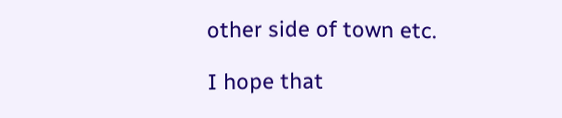other side of town etc.

I hope that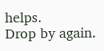helps.
Drop by again.